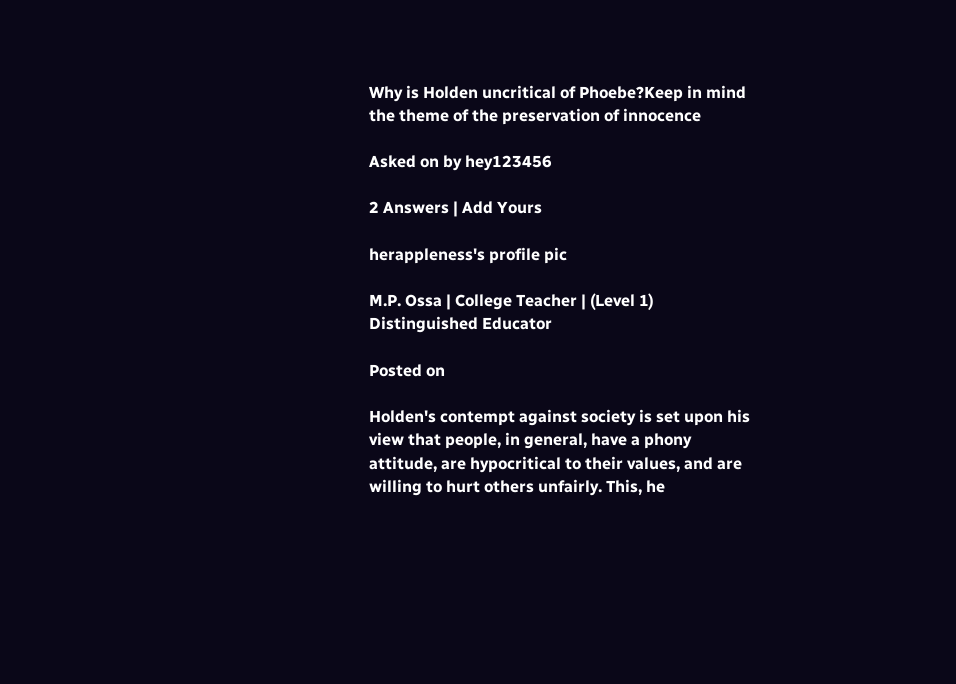Why is Holden uncritical of Phoebe?Keep in mind the theme of the preservation of innocence

Asked on by hey123456

2 Answers | Add Yours

herappleness's profile pic

M.P. Ossa | College Teacher | (Level 1) Distinguished Educator

Posted on

Holden's contempt against society is set upon his view that people, in general, have a phony attitude, are hypocritical to their values, and are willing to hurt others unfairly. This, he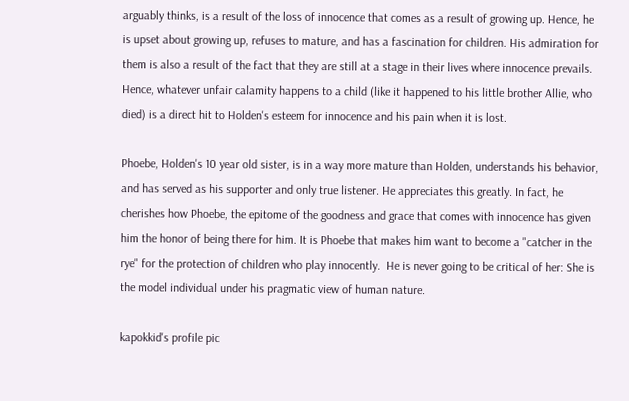arguably thinks, is a result of the loss of innocence that comes as a result of growing up. Hence, he is upset about growing up, refuses to mature, and has a fascination for children. His admiration for them is also a result of the fact that they are still at a stage in their lives where innocence prevails. Hence, whatever unfair calamity happens to a child (like it happened to his little brother Allie, who died) is a direct hit to Holden's esteem for innocence and his pain when it is lost.

Phoebe, Holden's 10 year old sister, is in a way more mature than Holden, understands his behavior, and has served as his supporter and only true listener. He appreciates this greatly. In fact, he cherishes how Phoebe, the epitome of the goodness and grace that comes with innocence has given him the honor of being there for him. It is Phoebe that makes him want to become a "catcher in the rye" for the protection of children who play innocently.  He is never going to be critical of her: She is the model individual under his pragmatic view of human nature.

kapokkid's profile pic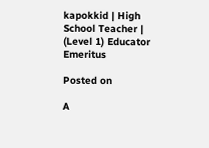kapokkid | High School Teacher | (Level 1) Educator Emeritus

Posted on

A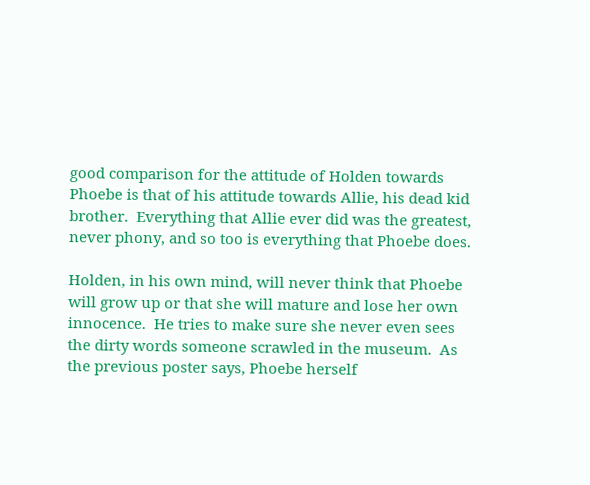good comparison for the attitude of Holden towards Phoebe is that of his attitude towards Allie, his dead kid brother.  Everything that Allie ever did was the greatest, never phony, and so too is everything that Phoebe does.

Holden, in his own mind, will never think that Phoebe will grow up or that she will mature and lose her own innocence.  He tries to make sure she never even sees the dirty words someone scrawled in the museum.  As the previous poster says, Phoebe herself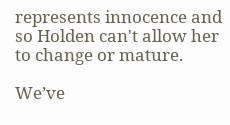represents innocence and so Holden can't allow her to change or mature.

We’ve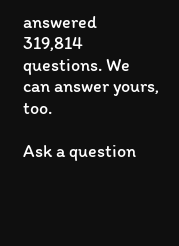answered 319,814 questions. We can answer yours, too.

Ask a question